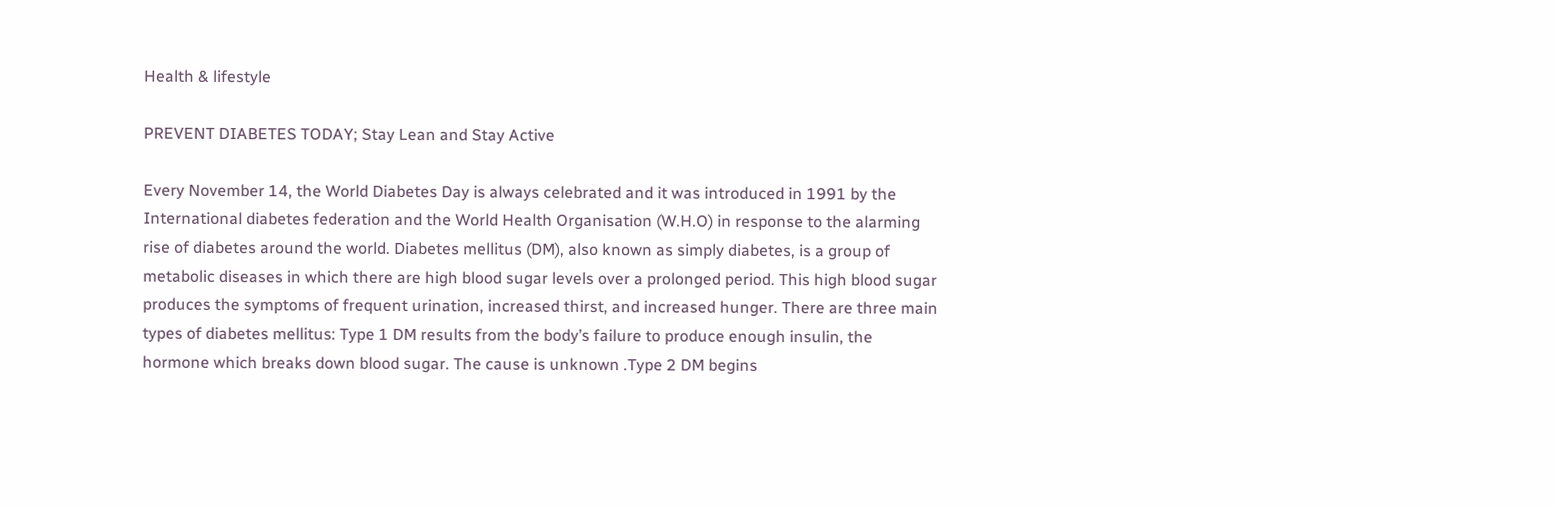Health & lifestyle

PREVENT DIABETES TODAY; Stay Lean and Stay Active

Every November 14, the World Diabetes Day is always celebrated and it was introduced in 1991 by the International diabetes federation and the World Health Organisation (W.H.O) in response to the alarming rise of diabetes around the world. Diabetes mellitus (DM), also known as simply diabetes, is a group of metabolic diseases in which there are high blood sugar levels over a prolonged period. This high blood sugar produces the symptoms of frequent urination, increased thirst, and increased hunger. There are three main types of diabetes mellitus: Type 1 DM results from the body’s failure to produce enough insulin, the hormone which breaks down blood sugar. The cause is unknown .Type 2 DM begins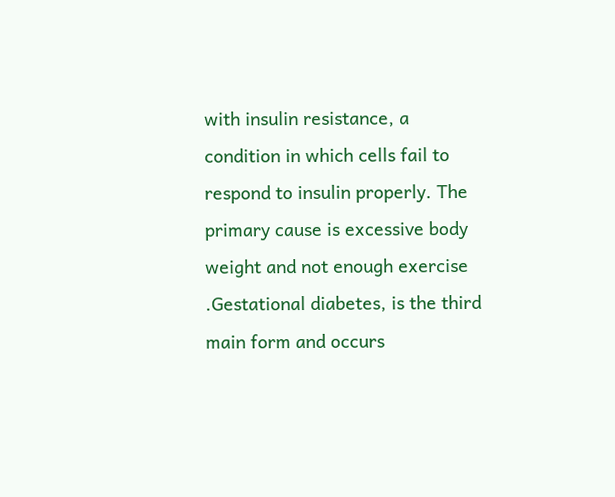with insulin resistance, a condition in which cells fail to respond to insulin properly. The primary cause is excessive body weight and not enough exercise .Gestational diabetes, is the third main form and occurs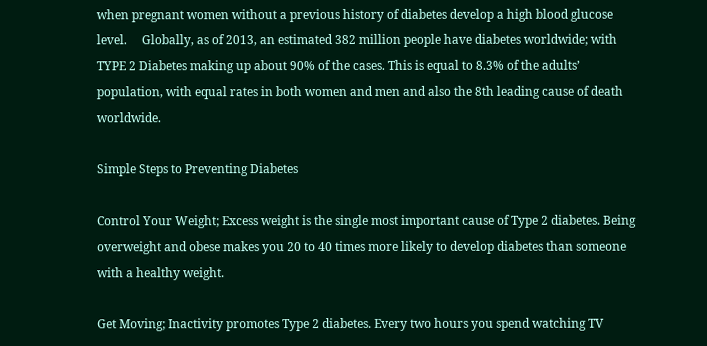when pregnant women without a previous history of diabetes develop a high blood glucose level.     Globally, as of 2013, an estimated 382 million people have diabetes worldwide; with TYPE 2 Diabetes making up about 90% of the cases. This is equal to 8.3% of the adults’ population, with equal rates in both women and men and also the 8th leading cause of death worldwide.

Simple Steps to Preventing Diabetes

Control Your Weight; Excess weight is the single most important cause of Type 2 diabetes. Being overweight and obese makes you 20 to 40 times more likely to develop diabetes than someone with a healthy weight.

Get Moving; Inactivity promotes Type 2 diabetes. Every two hours you spend watching TV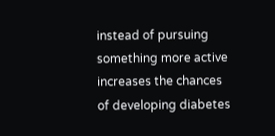instead of pursuing something more active increases the chances of developing diabetes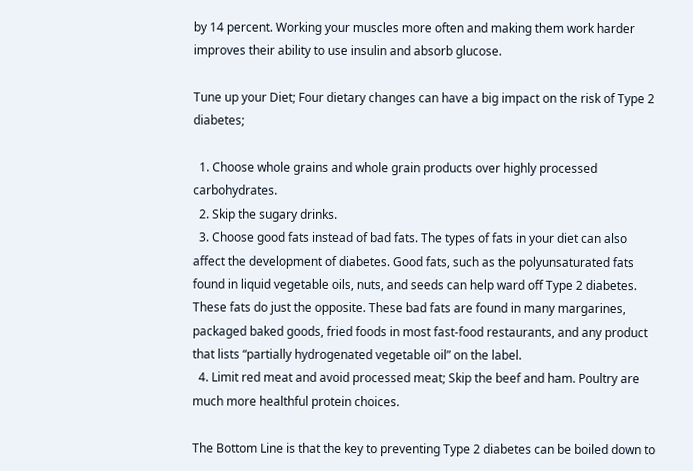by 14 percent. Working your muscles more often and making them work harder improves their ability to use insulin and absorb glucose.

Tune up your Diet; Four dietary changes can have a big impact on the risk of Type 2 diabetes;

  1. Choose whole grains and whole grain products over highly processed carbohydrates.
  2. Skip the sugary drinks.
  3. Choose good fats instead of bad fats. The types of fats in your diet can also affect the development of diabetes. Good fats, such as the polyunsaturated fats found in liquid vegetable oils, nuts, and seeds can help ward off Type 2 diabetes. These fats do just the opposite. These bad fats are found in many margarines, packaged baked goods, fried foods in most fast-food restaurants, and any product that lists “partially hydrogenated vegetable oil” on the label.
  4. Limit red meat and avoid processed meat; Skip the beef and ham. Poultry are much more healthful protein choices.

The Bottom Line is that the key to preventing Type 2 diabetes can be boiled down to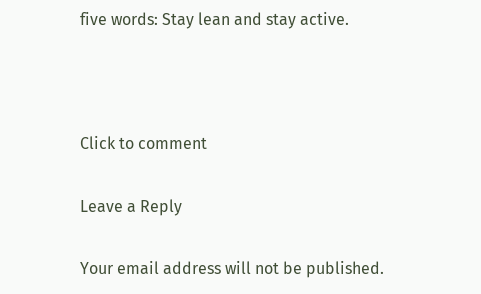five words: Stay lean and stay active.



Click to comment

Leave a Reply

Your email address will not be published.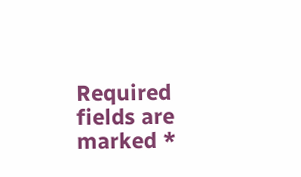Required fields are marked *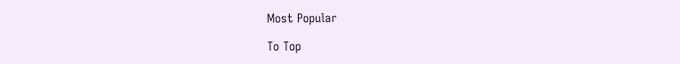Most Popular

To Top